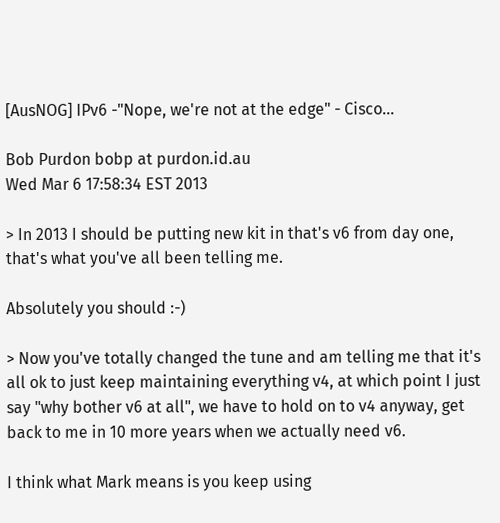[AusNOG] IPv6 -"Nope, we're not at the edge" - Cisco...

Bob Purdon bobp at purdon.id.au
Wed Mar 6 17:58:34 EST 2013

> In 2013 I should be putting new kit in that's v6 from day one, that's what you've all been telling me.

Absolutely you should :-)

> Now you've totally changed the tune and am telling me that it's all ok to just keep maintaining everything v4, at which point I just say "why bother v6 at all", we have to hold on to v4 anyway, get back to me in 10 more years when we actually need v6.

I think what Mark means is you keep using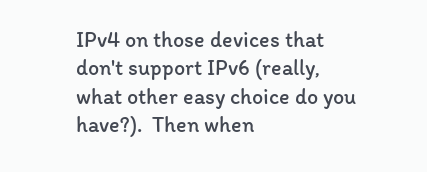IPv4 on those devices that don't support IPv6 (really, what other easy choice do you have?).  Then when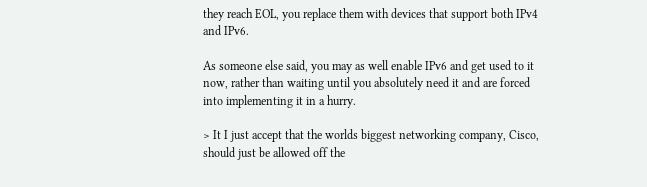they reach EOL, you replace them with devices that support both IPv4 and IPv6.

As someone else said, you may as well enable IPv6 and get used to it now, rather than waiting until you absolutely need it and are forced into implementing it in a hurry.

> It I just accept that the worlds biggest networking company, Cisco, should just be allowed off the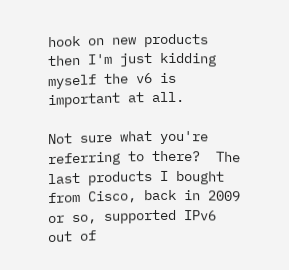hook on new products then I'm just kidding myself the v6 is important at all.

Not sure what you're referring to there?  The last products I bought from Cisco, back in 2009 or so, supported IPv6 out of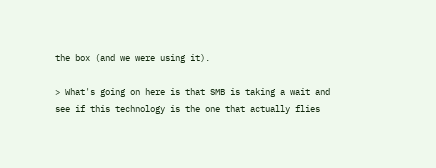the box (and we were using it).

> What's going on here is that SMB is taking a wait and see if this technology is the one that actually flies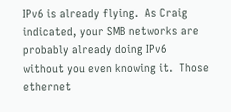IPv6 is already flying.  As Craig indicated, your SMB networks are probably already doing IPv6 without you even knowing it.  Those ethernet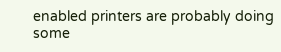enabled printers are probably doing some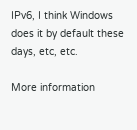IPv6, I think Windows does it by default these days, etc, etc.

More information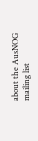about the AusNOG mailing list